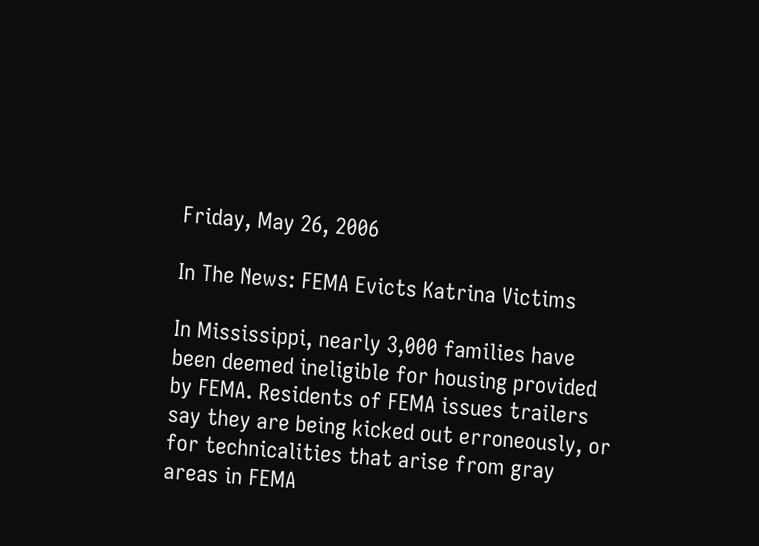Friday, May 26, 2006

In The News: FEMA Evicts Katrina Victims

In Mississippi, nearly 3,000 families have been deemed ineligible for housing provided by FEMA. Residents of FEMA issues trailers say they are being kicked out erroneously, or for technicalities that arise from gray areas in FEMA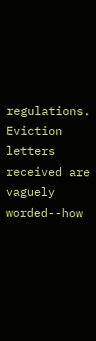regulations. Eviction letters received are vaguely worded--how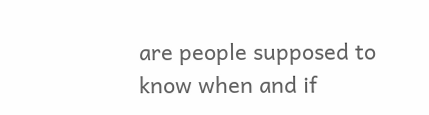are people supposed to know when and if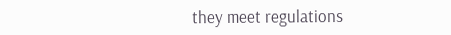they meet regulations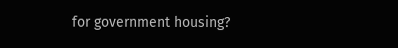for government housing?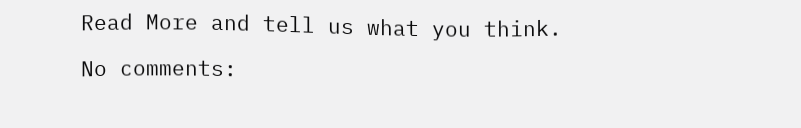Read More and tell us what you think.

No comments: